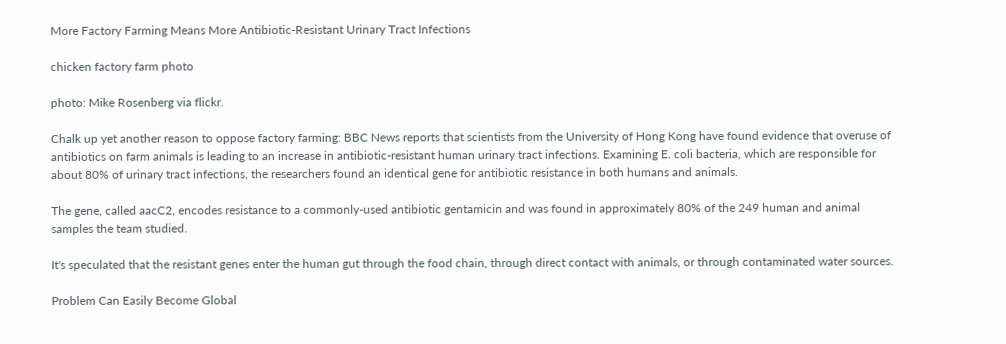More Factory Farming Means More Antibiotic-Resistant Urinary Tract Infections

chicken factory farm photo

photo: Mike Rosenberg via flickr.

Chalk up yet another reason to oppose factory farming: BBC News reports that scientists from the University of Hong Kong have found evidence that overuse of antibiotics on farm animals is leading to an increase in antibiotic-resistant human urinary tract infections. Examining E. coli bacteria, which are responsible for about 80% of urinary tract infections, the researchers found an identical gene for antibiotic resistance in both humans and animals.

The gene, called aacC2, encodes resistance to a commonly-used antibiotic gentamicin and was found in approximately 80% of the 249 human and animal samples the team studied.

It's speculated that the resistant genes enter the human gut through the food chain, through direct contact with animals, or through contaminated water sources.

Problem Can Easily Become Global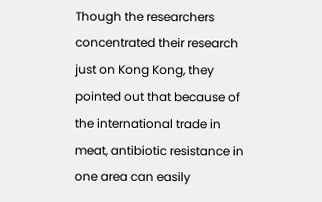Though the researchers concentrated their research just on Kong Kong, they pointed out that because of the international trade in meat, antibiotic resistance in one area can easily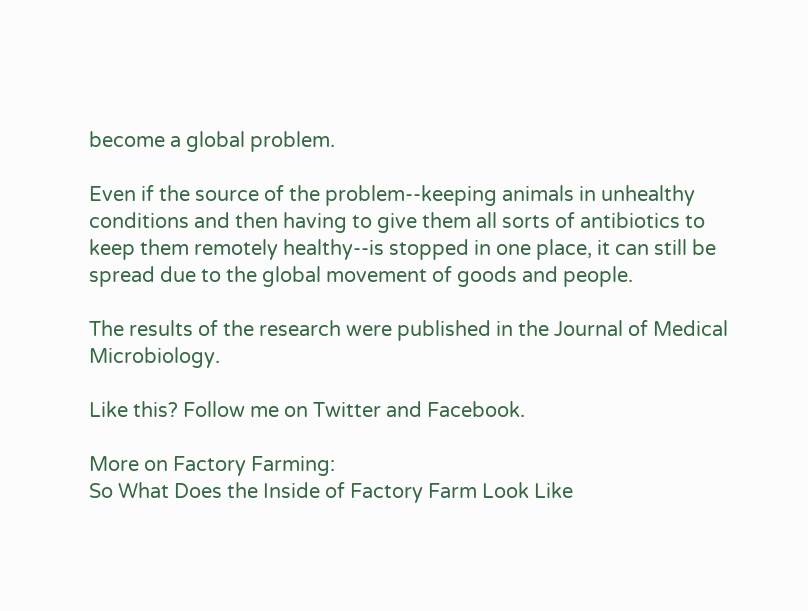become a global problem.

Even if the source of the problem--keeping animals in unhealthy conditions and then having to give them all sorts of antibiotics to keep them remotely healthy--is stopped in one place, it can still be spread due to the global movement of goods and people.

The results of the research were published in the Journal of Medical Microbiology.

Like this? Follow me on Twitter and Facebook.

More on Factory Farming:
So What Does the Inside of Factory Farm Look Like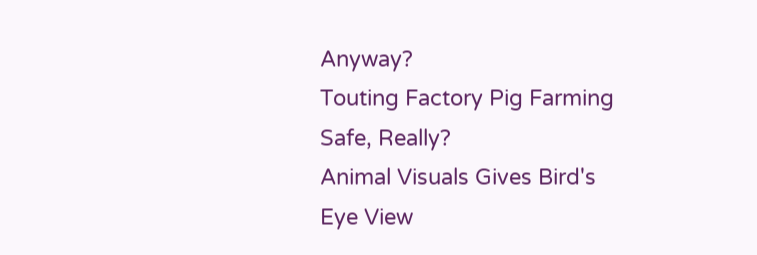Anyway?
Touting Factory Pig Farming Safe, Really?
Animal Visuals Gives Bird's Eye View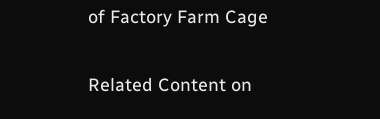of Factory Farm Cage

Related Content on